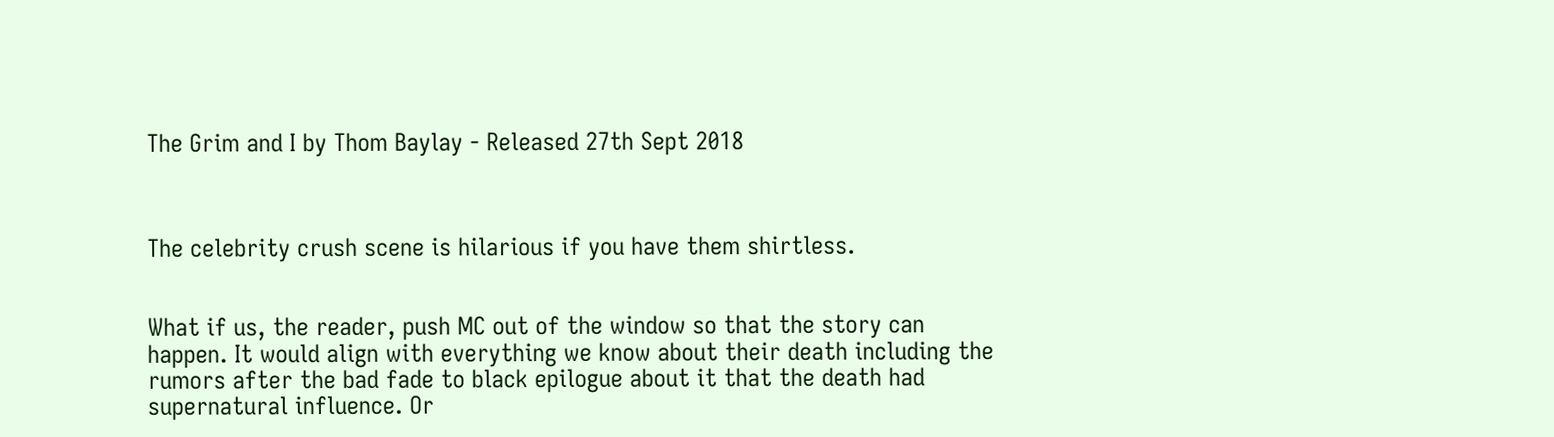The Grim and I by Thom Baylay - Released 27th Sept 2018



The celebrity crush scene is hilarious if you have them shirtless.


What if us, the reader, push MC out of the window so that the story can happen. It would align with everything we know about their death including the rumors after the bad fade to black epilogue about it that the death had supernatural influence. Or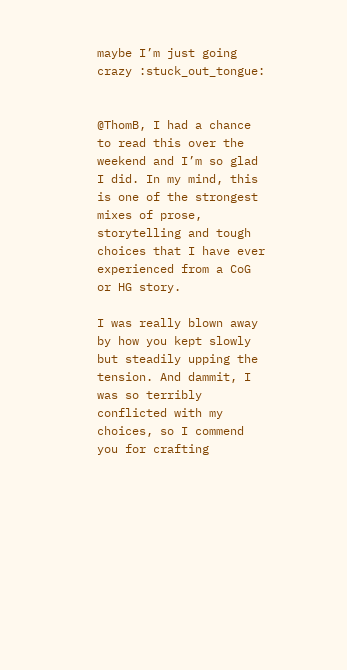maybe I’m just going crazy :stuck_out_tongue:


@ThomB, I had a chance to read this over the weekend and I’m so glad I did. In my mind, this is one of the strongest mixes of prose, storytelling and tough choices that I have ever experienced from a CoG or HG story.

I was really blown away by how you kept slowly but steadily upping the tension. And dammit, I was so terribly conflicted with my choices, so I commend you for crafting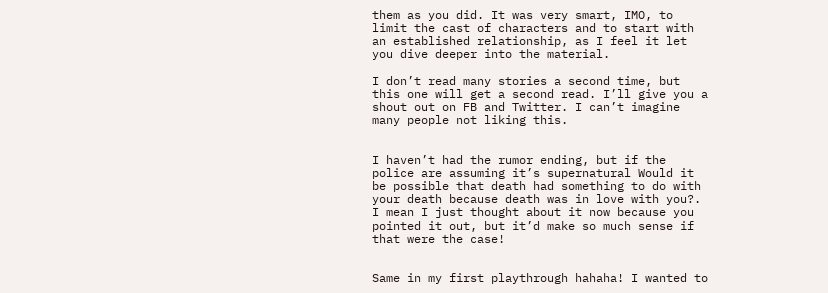them as you did. It was very smart, IMO, to limit the cast of characters and to start with an established relationship, as I feel it let you dive deeper into the material.

I don’t read many stories a second time, but this one will get a second read. I’ll give you a shout out on FB and Twitter. I can’t imagine many people not liking this.


I haven’t had the rumor ending, but if the police are assuming it’s supernatural Would it be possible that death had something to do with your death because death was in love with you?. I mean I just thought about it now because you pointed it out, but it’d make so much sense if that were the case!


Same in my first playthrough hahaha! I wanted to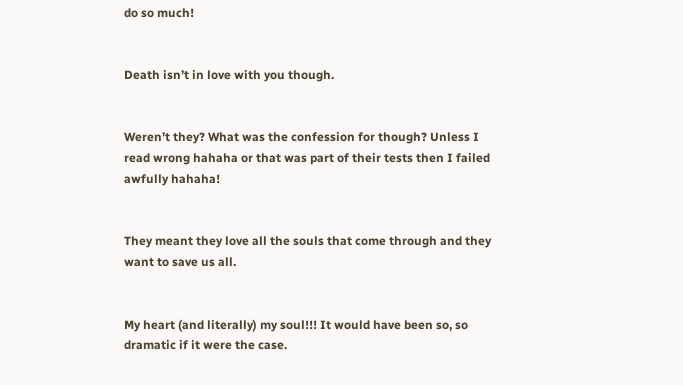do so much!


Death isn’t in love with you though.


Weren’t they? What was the confession for though? Unless I read wrong hahaha or that was part of their tests then I failed awfully hahaha!


They meant they love all the souls that come through and they want to save us all.


My heart (and literally) my soul!!! It would have been so, so dramatic if it were the case.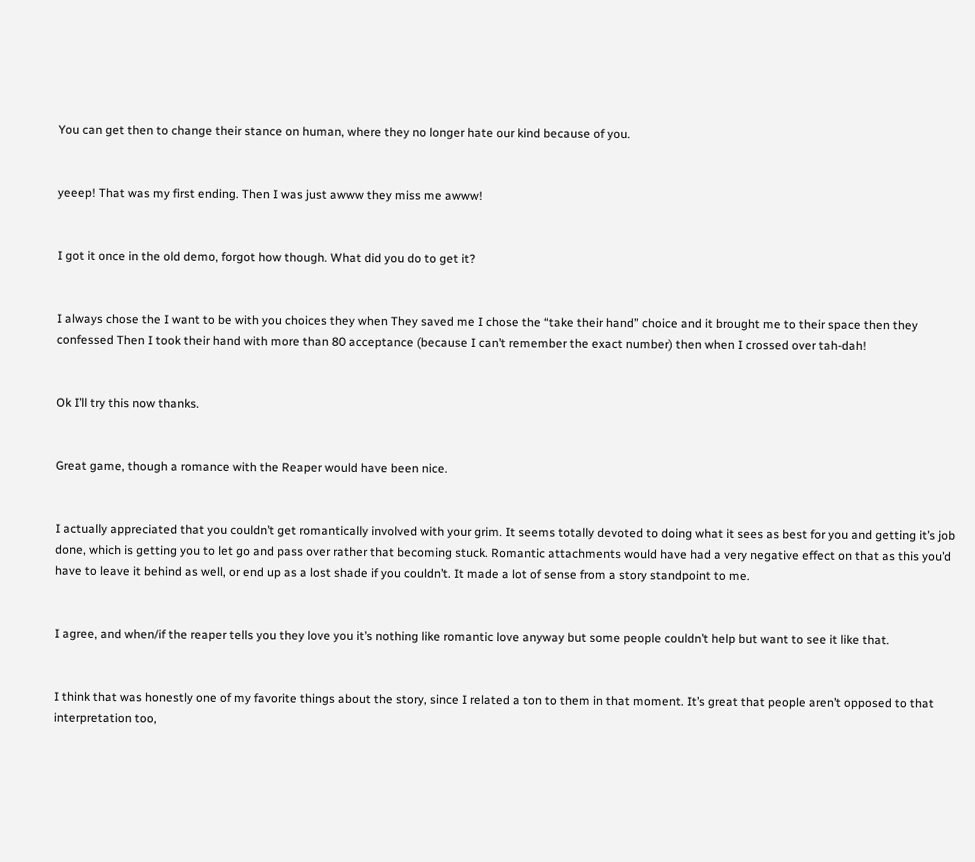You can get then to change their stance on human, where they no longer hate our kind because of you.


yeeep! That was my first ending. Then I was just awww they miss me awww!


I got it once in the old demo, forgot how though. What did you do to get it?


I always chose the I want to be with you choices they when They saved me I chose the “take their hand” choice and it brought me to their space then they confessed Then I took their hand with more than 80 acceptance (because I can’t remember the exact number) then when I crossed over tah-dah!


Ok I’ll try this now thanks.


Great game, though a romance with the Reaper would have been nice.


I actually appreciated that you couldn’t get romantically involved with your grim. It seems totally devoted to doing what it sees as best for you and getting it’s job done, which is getting you to let go and pass over rather that becoming stuck. Romantic attachments would have had a very negative effect on that as this you’d have to leave it behind as well, or end up as a lost shade if you couldn’t. It made a lot of sense from a story standpoint to me.


I agree, and when/if the reaper tells you they love you it’s nothing like romantic love anyway but some people couldn’t help but want to see it like that.


I think that was honestly one of my favorite things about the story, since I related a ton to them in that moment. It’s great that people aren’t opposed to that interpretation too,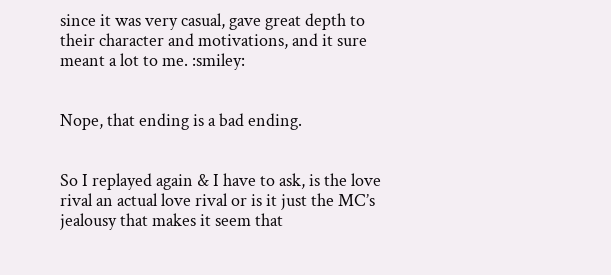since it was very casual, gave great depth to their character and motivations, and it sure meant a lot to me. :smiley:


Nope, that ending is a bad ending.


So I replayed again & I have to ask, is the love rival an actual love rival or is it just the MC’s jealousy that makes it seem that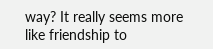way? It really seems more like friendship to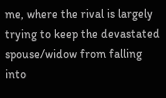me, where the rival is largely trying to keep the devastated spouse/widow from falling into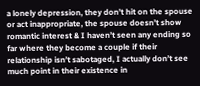a lonely depression, they don’t hit on the spouse or act inappropriate, the spouse doesn’t show romantic interest & I haven’t seen any ending so far where they become a couple if their relationship isn’t sabotaged, I actually don’t see much point in their existence in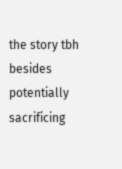the story tbh besides potentially sacrificing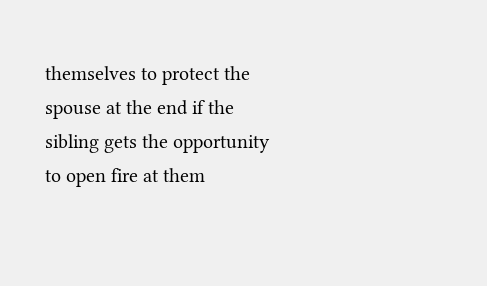themselves to protect the spouse at the end if the sibling gets the opportunity to open fire at them